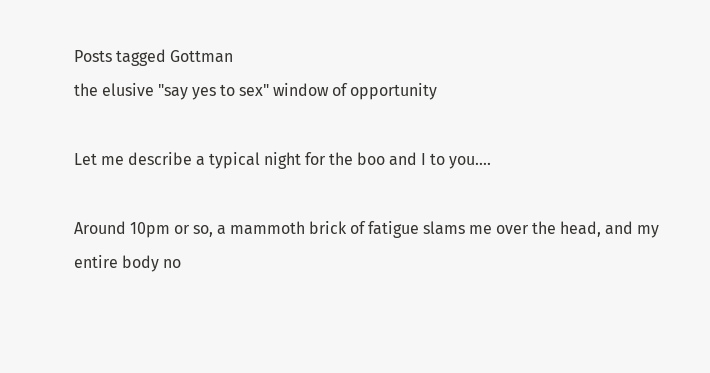Posts tagged Gottman
the elusive "say yes to sex" window of opportunity

Let me describe a typical night for the boo and I to you....

Around 10pm or so, a mammoth brick of fatigue slams me over the head, and my entire body no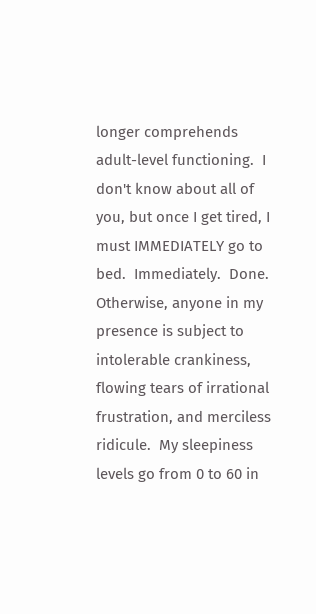longer comprehends adult-level functioning.  I don't know about all of you, but once I get tired, I must IMMEDIATELY go to bed.  Immediately.  Done.  Otherwise, anyone in my presence is subject to intolerable crankiness, flowing tears of irrational frustration, and merciless ridicule.  My sleepiness levels go from 0 to 60 in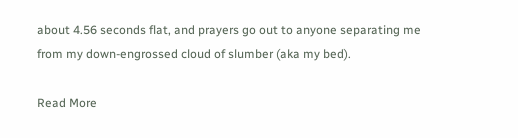about 4.56 seconds flat, and prayers go out to anyone separating me from my down-engrossed cloud of slumber (aka my bed).

Read More